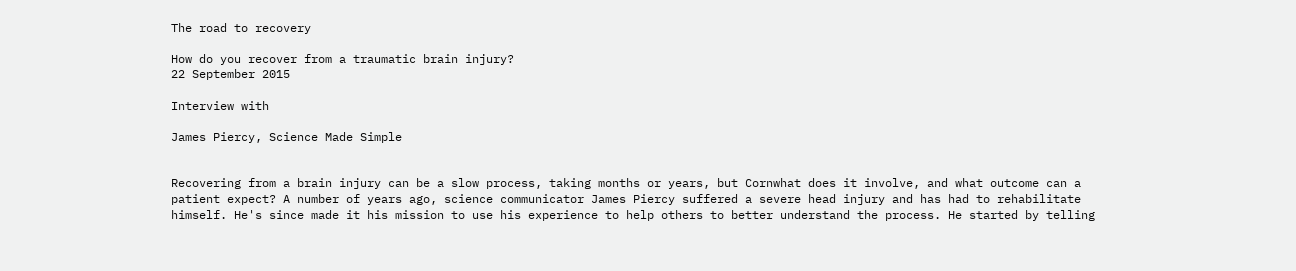The road to recovery

How do you recover from a traumatic brain injury?
22 September 2015

Interview with

James Piercy, Science Made Simple


Recovering from a brain injury can be a slow process, taking months or years, but Cornwhat does it involve, and what outcome can a patient expect? A number of years ago, science communicator James Piercy suffered a severe head injury and has had to rehabilitate himself. He's since made it his mission to use his experience to help others to better understand the process. He started by telling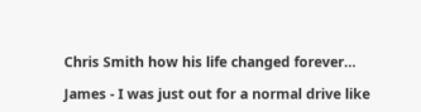Chris Smith how his life changed forever...

James - I was just out for a normal drive like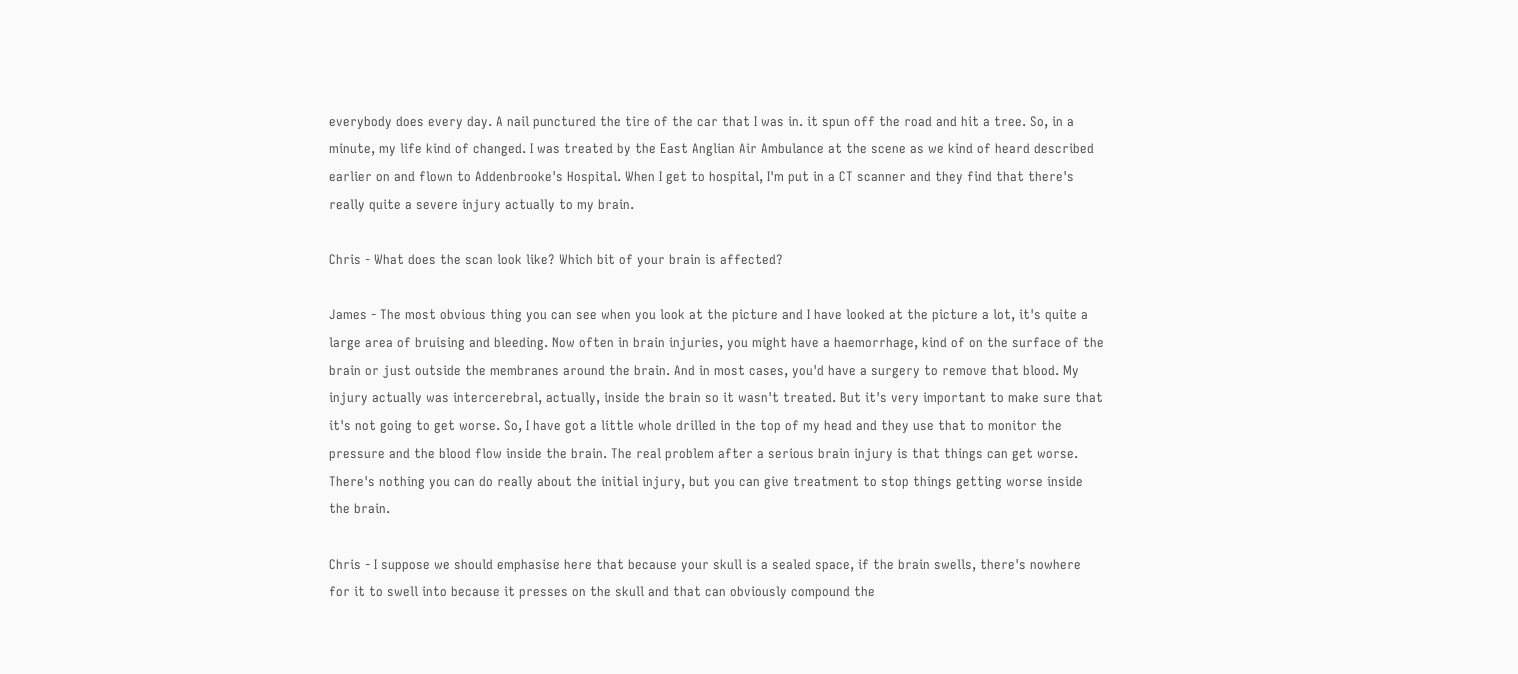everybody does every day. A nail punctured the tire of the car that I was in. it spun off the road and hit a tree. So, in a minute, my life kind of changed. I was treated by the East Anglian Air Ambulance at the scene as we kind of heard described earlier on and flown to Addenbrooke's Hospital. When I get to hospital, I'm put in a CT scanner and they find that there's really quite a severe injury actually to my brain.

Chris - What does the scan look like? Which bit of your brain is affected?

James - The most obvious thing you can see when you look at the picture and I have looked at the picture a lot, it's quite a large area of bruising and bleeding. Now often in brain injuries, you might have a haemorrhage, kind of on the surface of the brain or just outside the membranes around the brain. And in most cases, you'd have a surgery to remove that blood. My injury actually was intercerebral, actually, inside the brain so it wasn't treated. But it's very important to make sure that it's not going to get worse. So, I have got a little whole drilled in the top of my head and they use that to monitor the pressure and the blood flow inside the brain. The real problem after a serious brain injury is that things can get worse. There's nothing you can do really about the initial injury, but you can give treatment to stop things getting worse inside the brain.

Chris - I suppose we should emphasise here that because your skull is a sealed space, if the brain swells, there's nowhere for it to swell into because it presses on the skull and that can obviously compound the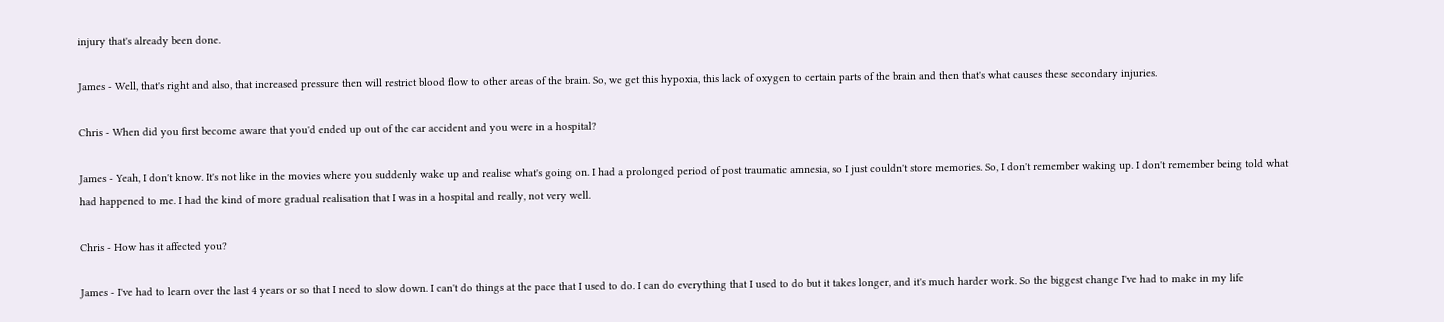injury that's already been done.

James - Well, that's right and also, that increased pressure then will restrict blood flow to other areas of the brain. So, we get this hypoxia, this lack of oxygen to certain parts of the brain and then that's what causes these secondary injuries.

Chris - When did you first become aware that you'd ended up out of the car accident and you were in a hospital?

James - Yeah, I don't know. It's not like in the movies where you suddenly wake up and realise what's going on. I had a prolonged period of post traumatic amnesia, so I just couldn't store memories. So, I don't remember waking up. I don't remember being told what had happened to me. I had the kind of more gradual realisation that I was in a hospital and really, not very well.

Chris - How has it affected you?

James - I've had to learn over the last 4 years or so that I need to slow down. I can't do things at the pace that I used to do. I can do everything that I used to do but it takes longer, and it's much harder work. So the biggest change I've had to make in my life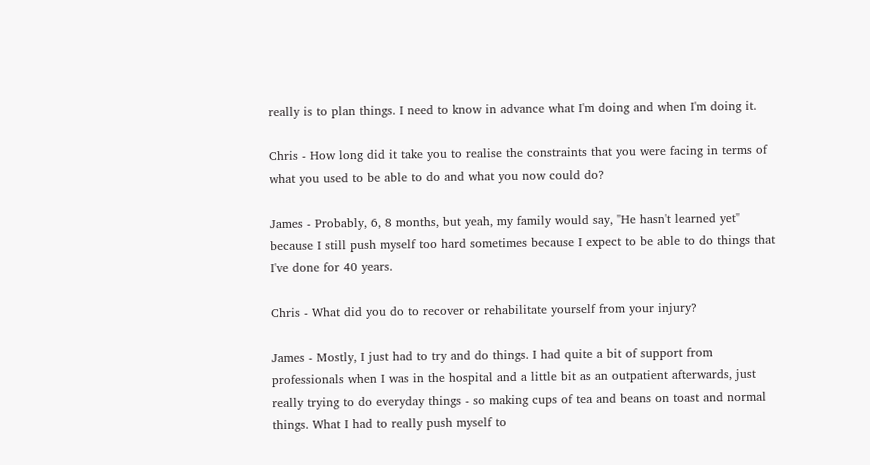really is to plan things. I need to know in advance what I'm doing and when I'm doing it.

Chris - How long did it take you to realise the constraints that you were facing in terms of what you used to be able to do and what you now could do?

James - Probably, 6, 8 months, but yeah, my family would say, "He hasn't learned yet" because I still push myself too hard sometimes because I expect to be able to do things that I've done for 40 years.

Chris - What did you do to recover or rehabilitate yourself from your injury?

James - Mostly, I just had to try and do things. I had quite a bit of support from professionals when I was in the hospital and a little bit as an outpatient afterwards, just really trying to do everyday things - so making cups of tea and beans on toast and normal things. What I had to really push myself to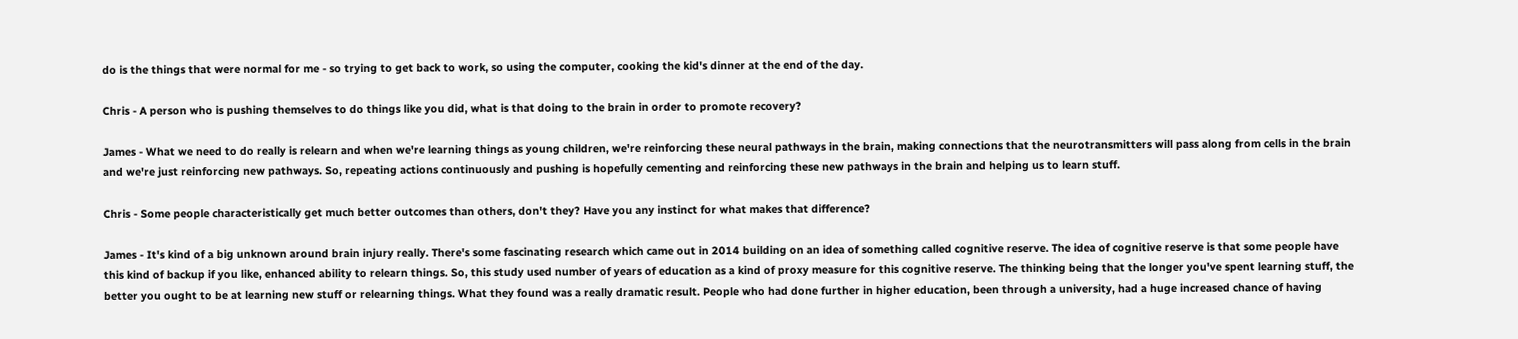do is the things that were normal for me - so trying to get back to work, so using the computer, cooking the kid's dinner at the end of the day.

Chris - A person who is pushing themselves to do things like you did, what is that doing to the brain in order to promote recovery?

James - What we need to do really is relearn and when we're learning things as young children, we're reinforcing these neural pathways in the brain, making connections that the neurotransmitters will pass along from cells in the brain and we're just reinforcing new pathways. So, repeating actions continuously and pushing is hopefully cementing and reinforcing these new pathways in the brain and helping us to learn stuff.

Chris - Some people characteristically get much better outcomes than others, don't they? Have you any instinct for what makes that difference?

James - It's kind of a big unknown around brain injury really. There's some fascinating research which came out in 2014 building on an idea of something called cognitive reserve. The idea of cognitive reserve is that some people have this kind of backup if you like, enhanced ability to relearn things. So, this study used number of years of education as a kind of proxy measure for this cognitive reserve. The thinking being that the longer you've spent learning stuff, the better you ought to be at learning new stuff or relearning things. What they found was a really dramatic result. People who had done further in higher education, been through a university, had a huge increased chance of having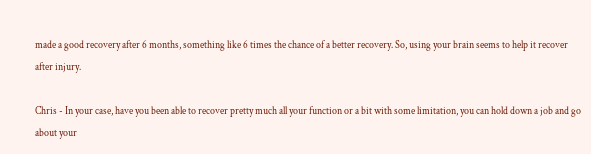made a good recovery after 6 months, something like 6 times the chance of a better recovery. So, using your brain seems to help it recover after injury.

Chris - In your case, have you been able to recover pretty much all your function or a bit with some limitation, you can hold down a job and go about your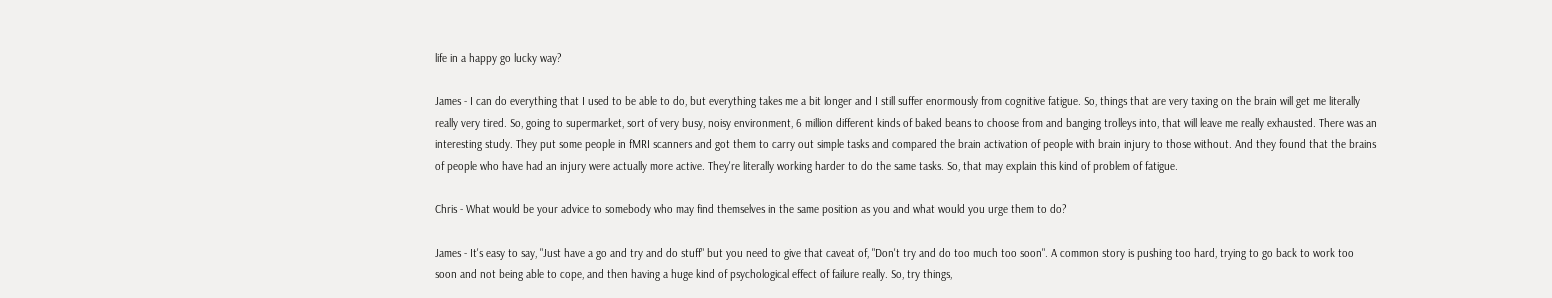life in a happy go lucky way?

James - I can do everything that I used to be able to do, but everything takes me a bit longer and I still suffer enormously from cognitive fatigue. So, things that are very taxing on the brain will get me literally really very tired. So, going to supermarket, sort of very busy, noisy environment, 6 million different kinds of baked beans to choose from and banging trolleys into, that will leave me really exhausted. There was an interesting study. They put some people in fMRI scanners and got them to carry out simple tasks and compared the brain activation of people with brain injury to those without. And they found that the brains of people who have had an injury were actually more active. They're literally working harder to do the same tasks. So, that may explain this kind of problem of fatigue.

Chris - What would be your advice to somebody who may find themselves in the same position as you and what would you urge them to do?

James - It's easy to say, "Just have a go and try and do stuff" but you need to give that caveat of, "Don't try and do too much too soon". A common story is pushing too hard, trying to go back to work too soon and not being able to cope, and then having a huge kind of psychological effect of failure really. So, try things,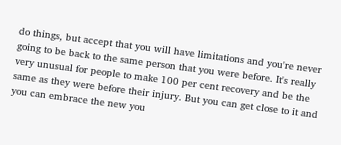do things, but accept that you will have limitations and you're never going to be back to the same person that you were before. It's really very unusual for people to make 100 per cent recovery and be the same as they were before their injury. But you can get close to it and you can embrace the new you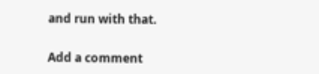and run with that.


Add a comment